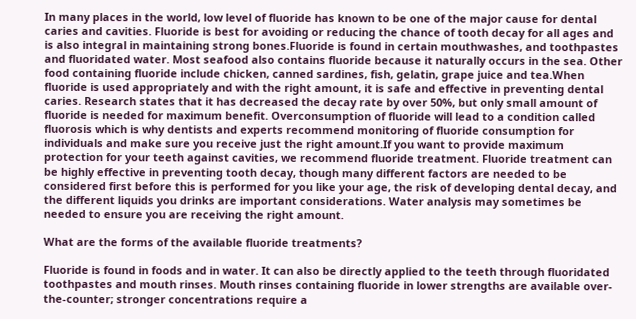In many places in the world, low level of fluoride has known to be one of the major cause for dental caries and cavities. Fluoride is best for avoiding or reducing the chance of tooth decay for all ages and is also integral in maintaining strong bones.Fluoride is found in certain mouthwashes, and toothpastes and fluoridated water. Most seafood also contains fluoride because it naturally occurs in the sea. Other food containing fluoride include chicken, canned sardines, fish, gelatin, grape juice and tea.When fluoride is used appropriately and with the right amount, it is safe and effective in preventing dental caries. Research states that it has decreased the decay rate by over 50%, but only small amount of fluoride is needed for maximum benefit. Overconsumption of fluoride will lead to a condition called fluorosis which is why dentists and experts recommend monitoring of fluoride consumption for individuals and make sure you receive just the right amount.If you want to provide maximum protection for your teeth against cavities, we recommend fluoride treatment. Fluoride treatment can be highly effective in preventing tooth decay, though many different factors are needed to be considered first before this is performed for you like your age, the risk of developing dental decay, and the different liquids you drinks are important considerations. Water analysis may sometimes be needed to ensure you are receiving the right amount.

What are the forms of the available fluoride treatments?

Fluoride is found in foods and in water. It can also be directly applied to the teeth through fluoridated toothpastes and mouth rinses. Mouth rinses containing fluoride in lower strengths are available over-the-counter; stronger concentrations require a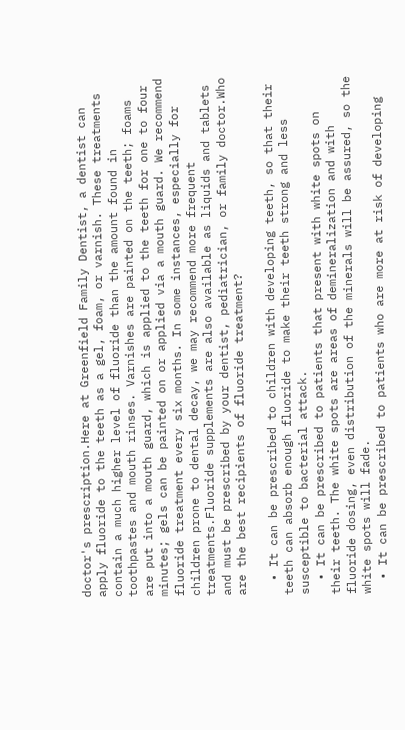doctor's prescription.Here at Greenfield Family Dentist, a dentist can apply fluoride to the teeth as a gel, foam, or varnish. These treatments contain a much higher level of fluoride than the amount found in toothpastes and mouth rinses. Varnishes are painted on the teeth; foams are put into a mouth guard, which is applied to the teeth for one to four minutes; gels can be painted on or applied via a mouth guard. We recommend fluoride treatment every six months. In some instances, especially for children prone to dental decay, we may recommend more frequent treatments.Fluoride supplements are also available as liquids and tablets and must be prescribed by your dentist, pediatrician, or family doctor.Who are the best recipients of fluoride treatment?

  • It can be prescribed to children with developing teeth, so that their teeth can absorb enough fluoride to make their teeth strong and less susceptible to bacterial attack.
  • It can be prescribed to patients that present with white spots on their teeth. The white spots are areas of demineralization and with fluoride dosing, even distribution of the minerals will be assured, so the white spots will fade.
  • It can be prescribed to patients who are more at risk of developing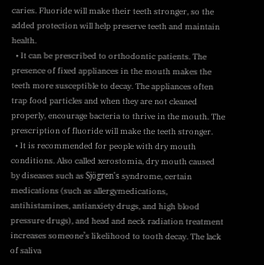caries. Fluoride will make their teeth stronger, so the added protection will help preserve teeth and maintain health.
  • It can be prescribed to orthodontic patients. The presence of fixed appliances in the mouth makes the teeth more susceptible to decay. The appliances often trap food particles and when they are not cleaned properly, encourage bacteria to thrive in the mouth. The prescription of fluoride will make the teeth stronger.
  • It is recommended for people with dry mouth conditions. Also called xerostomia, dry mouth caused by diseases such as Sjögren's syndrome, certain medications (such as allergymedications, antihistamines, antianxiety drugs, and high blood pressure drugs), and head and neck radiation treatment increases someone’s likelihood to tooth decay. The lack of saliva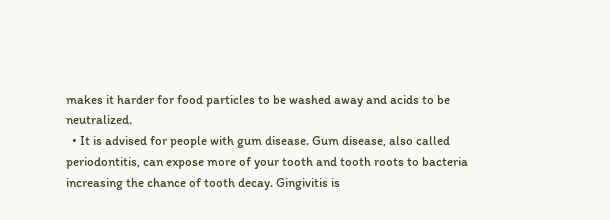makes it harder for food particles to be washed away and acids to be neutralized.
  • It is advised for people with gum disease. Gum disease, also called periodontitis, can expose more of your tooth and tooth roots to bacteria increasing the chance of tooth decay. Gingivitis is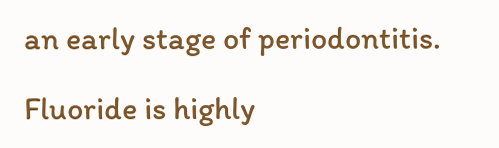an early stage of periodontitis.

Fluoride is highly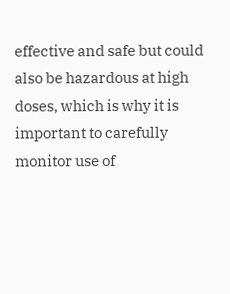effective and safe but could also be hazardous at high doses, which is why it is important to carefully monitor use of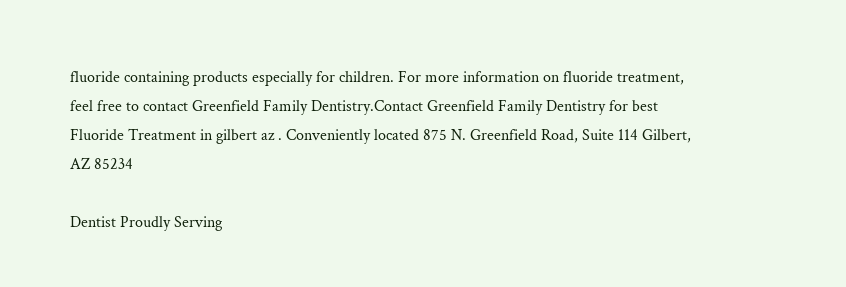fluoride containing products especially for children. For more information on fluoride treatment, feel free to contact Greenfield Family Dentistry.Contact Greenfield Family Dentistry for best Fluoride Treatment in gilbert az . Conveniently located 875 N. Greenfield Road, Suite 114 Gilbert, AZ 85234

Dentist Proudly Serving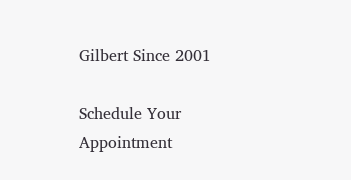Gilbert Since 2001

Schedule Your Appointment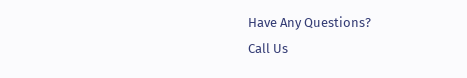Have Any Questions?
Call Us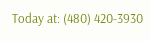Today at: (480) 420-3930